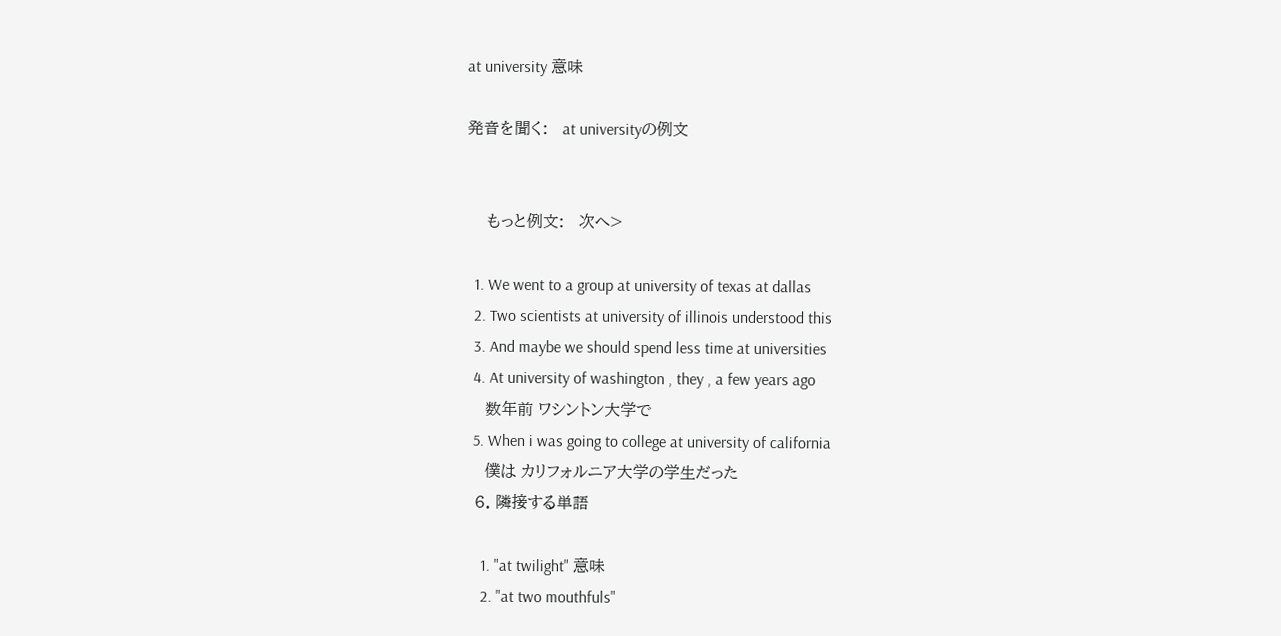at university 意味

発音を聞く:   at universityの例文


    もっと例文:   次へ>

  1. We went to a group at university of texas at dallas
  2. Two scientists at university of illinois understood this
  3. And maybe we should spend less time at universities
  4. At university of washington , they , a few years ago
    数年前 ワシントン大学で
  5. When i was going to college at university of california
    僕は カリフォルニア大学の学生だった
  6. 隣接する単語

    1. "at twilight" 意味
    2. "at two mouthfuls"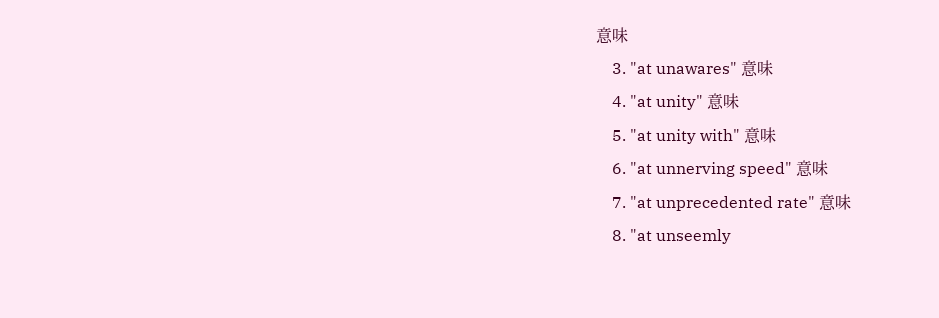意味
    3. "at unawares" 意味
    4. "at unity" 意味
    5. "at unity with" 意味
    6. "at unnerving speed" 意味
    7. "at unprecedented rate" 意味
    8. "at unseemly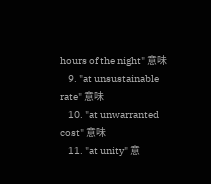hours of the night" 意味
    9. "at unsustainable rate" 意味
    10. "at unwarranted cost" 意味
    11. "at unity" 意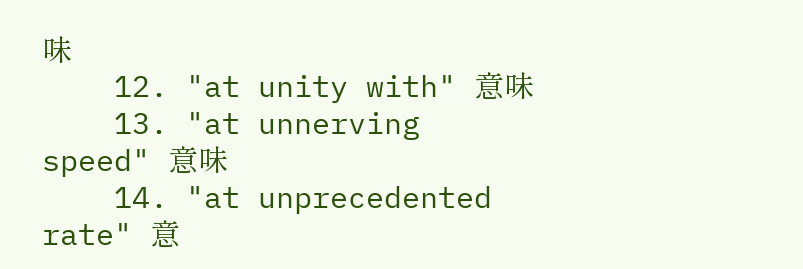味
    12. "at unity with" 意味
    13. "at unnerving speed" 意味
    14. "at unprecedented rate" 意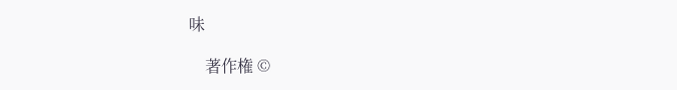味

    著作権 ©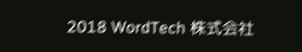2018 WordTech 株式会社